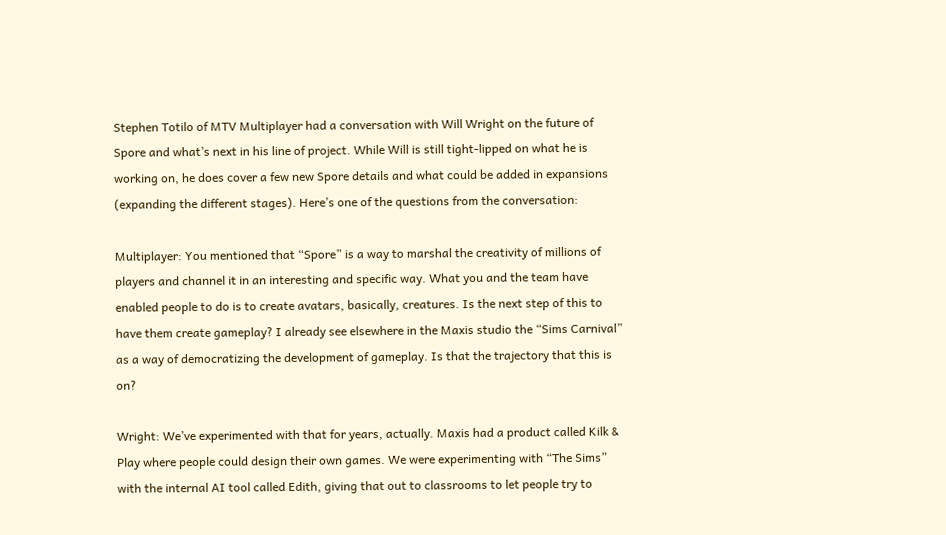Stephen Totilo of MTV Multiplayer had a conversation with Will Wright on the future of Spore and what’s next in his line of project. While Will is still tight-lipped on what he is working on, he does cover a few new Spore details and what could be added in expansions (expanding the different stages). Here’s one of the questions from the conversation:

Multiplayer: You mentioned that “Spore” is a way to marshal the creativity of millions of players and channel it in an interesting and specific way. What you and the team have enabled people to do is to create avatars, basically, creatures. Is the next step of this to have them create gameplay? I already see elsewhere in the Maxis studio the “Sims Carnival” as a way of democratizing the development of gameplay. Is that the trajectory that this is on?

Wright: We’ve experimented with that for years, actually. Maxis had a product called Kilk & Play where people could design their own games. We were experimenting with “The Sims” with the internal AI tool called Edith, giving that out to classrooms to let people try to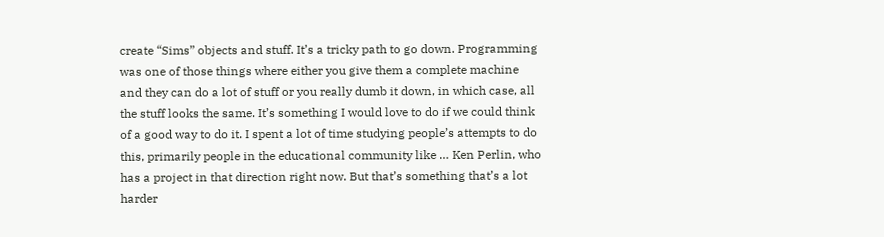create “Sims” objects and stuff. It’s a tricky path to go down. Programming was one of those things where either you give them a complete machine and they can do a lot of stuff or you really dumb it down, in which case, all the stuff looks the same. It’s something I would love to do if we could think of a good way to do it. I spent a lot of time studying people’s attempts to do this, primarily people in the educational community like … Ken Perlin, who has a project in that direction right now. But that’s something that’s a lot harder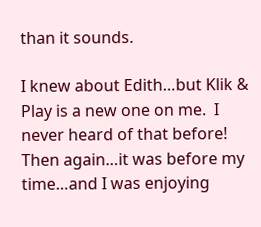than it sounds.

I knew about Edith…but Klik & Play is a new one on me.  I never heard of that before!  Then again…it was before my time…and I was enjoying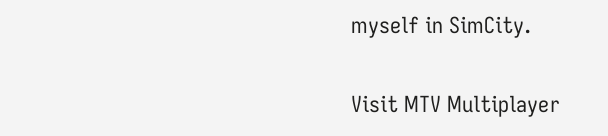myself in SimCity.

Visit MTV Multiplayer